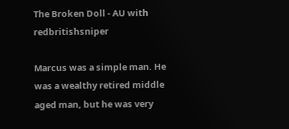The Broken Doll - AU with redbritishsniper

Marcus was a simple man. He was a wealthy retired middle aged man, but he was very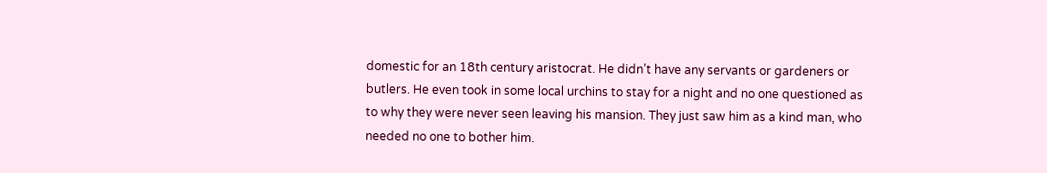domestic for an 18th century aristocrat. He didn’t have any servants or gardeners or butlers. He even took in some local urchins to stay for a night and no one questioned as to why they were never seen leaving his mansion. They just saw him as a kind man, who needed no one to bother him.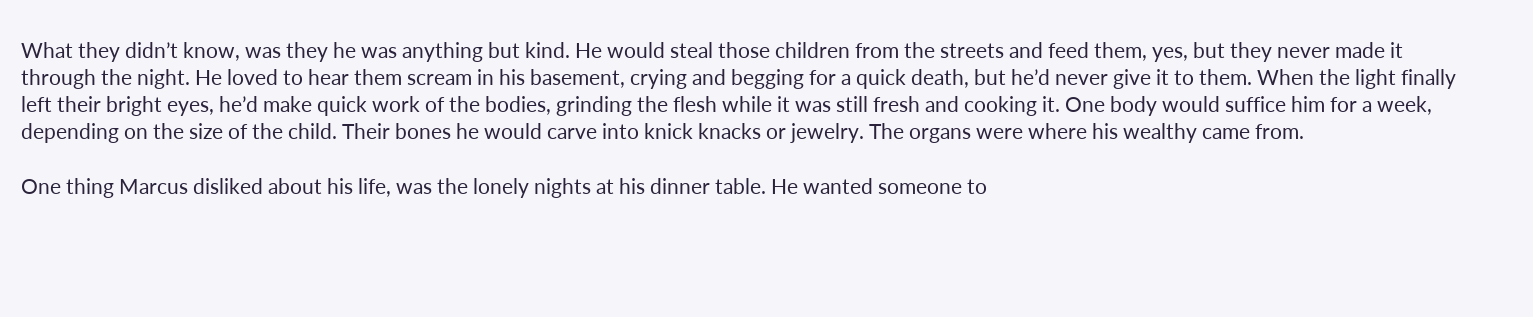What they didn’t know, was they he was anything but kind. He would steal those children from the streets and feed them, yes, but they never made it through the night. He loved to hear them scream in his basement, crying and begging for a quick death, but he’d never give it to them. When the light finally left their bright eyes, he’d make quick work of the bodies, grinding the flesh while it was still fresh and cooking it. One body would suffice him for a week, depending on the size of the child. Their bones he would carve into knick knacks or jewelry. The organs were where his wealthy came from.

One thing Marcus disliked about his life, was the lonely nights at his dinner table. He wanted someone to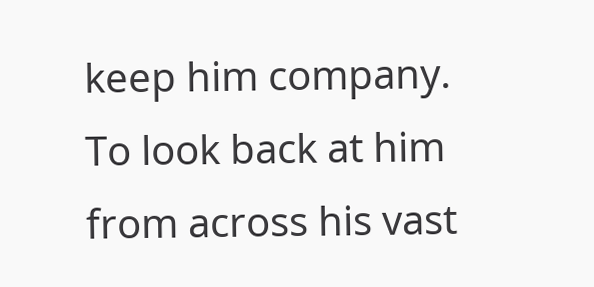keep him company. To look back at him from across his vast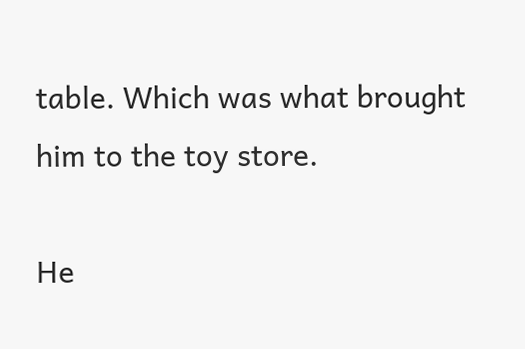table. Which was what brought him to the toy store.

He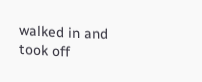walked in and took off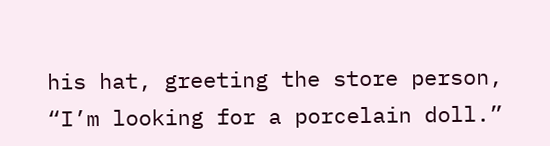his hat, greeting the store person, “I’m looking for a porcelain doll.”